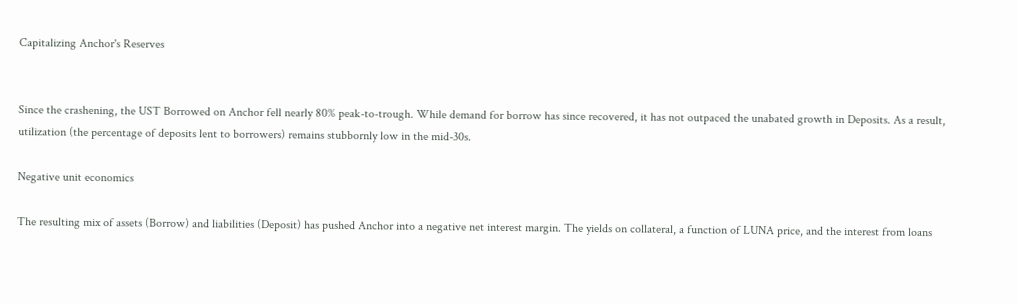Capitalizing Anchor's Reserves


Since the crashening, the UST Borrowed on Anchor fell nearly 80% peak-to-trough. While demand for borrow has since recovered, it has not outpaced the unabated growth in Deposits. As a result, utilization (the percentage of deposits lent to borrowers) remains stubbornly low in the mid-30s.

Negative unit economics

The resulting mix of assets (Borrow) and liabilities (Deposit) has pushed Anchor into a negative net interest margin. The yields on collateral, a function of LUNA price, and the interest from loans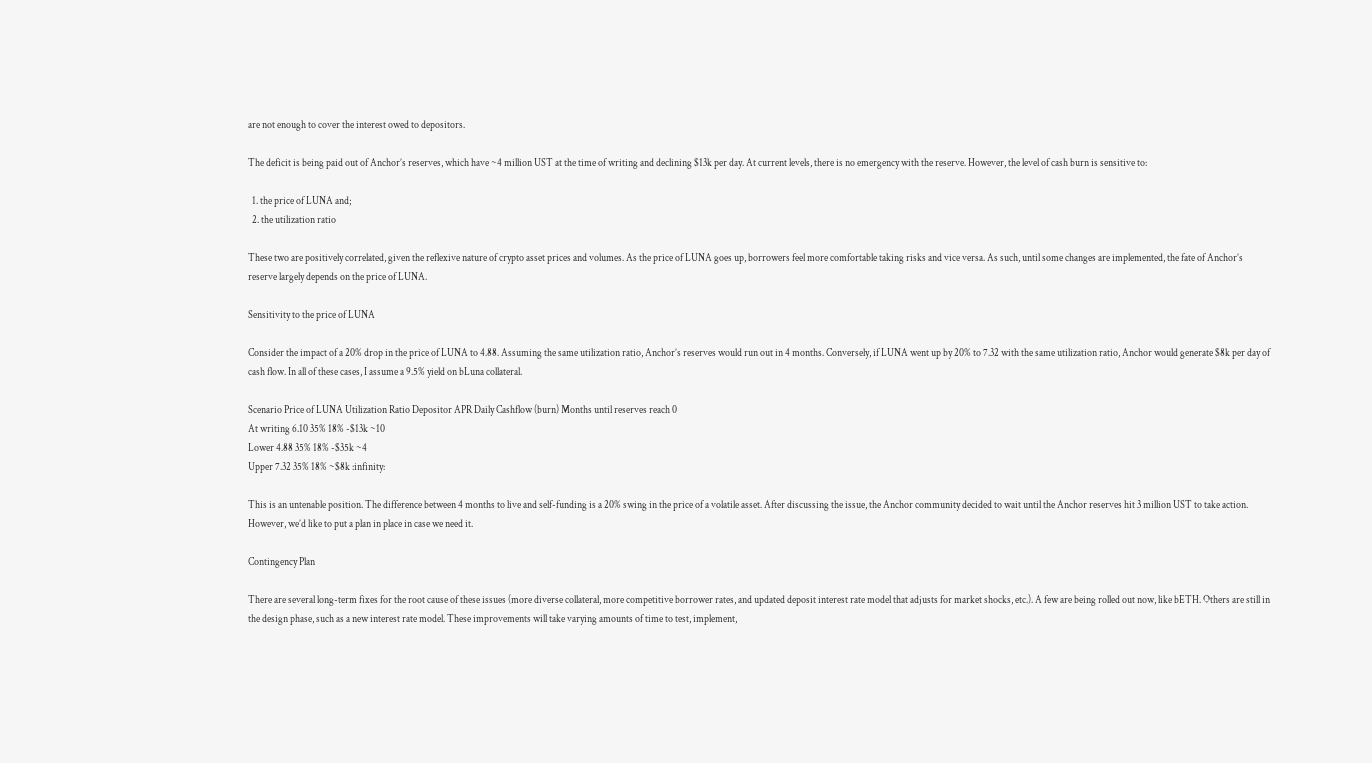are not enough to cover the interest owed to depositors.

The deficit is being paid out of Anchor’s reserves, which have ~4 million UST at the time of writing and declining $13k per day. At current levels, there is no emergency with the reserve. However, the level of cash burn is sensitive to:

  1. the price of LUNA and;
  2. the utilization ratio

These two are positively correlated, given the reflexive nature of crypto asset prices and volumes. As the price of LUNA goes up, borrowers feel more comfortable taking risks and vice versa. As such, until some changes are implemented, the fate of Anchor’s reserve largely depends on the price of LUNA.

Sensitivity to the price of LUNA

Consider the impact of a 20% drop in the price of LUNA to 4.88. Assuming the same utilization ratio, Anchor’s reserves would run out in 4 months. Conversely, if LUNA went up by 20% to 7.32 with the same utilization ratio, Anchor would generate $8k per day of cash flow. In all of these cases, I assume a 9.5% yield on bLuna collateral.

Scenario Price of LUNA Utilization Ratio Depositor APR Daily Cashflow (burn) Months until reserves reach 0
At writing 6.10 35% 18% -$13k ~10
Lower 4.88 35% 18% -$35k ~4
Upper 7.32 35% 18% ~$8k :infinity:

This is an untenable position. The difference between 4 months to live and self-funding is a 20% swing in the price of a volatile asset. After discussing the issue, the Anchor community decided to wait until the Anchor reserves hit 3 million UST to take action. However, we’d like to put a plan in place in case we need it.

Contingency Plan

There are several long-term fixes for the root cause of these issues (more diverse collateral, more competitive borrower rates, and updated deposit interest rate model that adjusts for market shocks, etc.). A few are being rolled out now, like bETH. Others are still in the design phase, such as a new interest rate model. These improvements will take varying amounts of time to test, implement,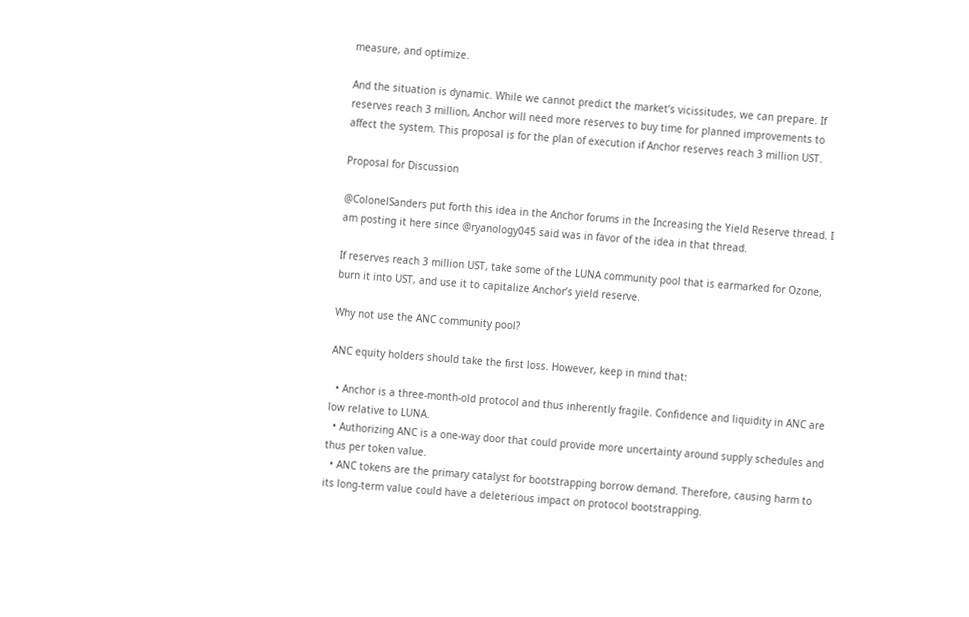measure, and optimize.

And the situation is dynamic. While we cannot predict the market’s vicissitudes, we can prepare. If reserves reach 3 million, Anchor will need more reserves to buy time for planned improvements to affect the system. This proposal is for the plan of execution if Anchor reserves reach 3 million UST.

Proposal for Discussion

@ColonelSanders put forth this idea in the Anchor forums in the Increasing the Yield Reserve thread. I am posting it here since @ryanology045 said was in favor of the idea in that thread.

If reserves reach 3 million UST, take some of the LUNA community pool that is earmarked for Ozone, burn it into UST, and use it to capitalize Anchor’s yield reserve.

Why not use the ANC community pool?

ANC equity holders should take the first loss. However, keep in mind that:

  • Anchor is a three-month-old protocol and thus inherently fragile. Confidence and liquidity in ANC are low relative to LUNA.
  • Authorizing ANC is a one-way door that could provide more uncertainty around supply schedules and thus per token value.
  • ANC tokens are the primary catalyst for bootstrapping borrow demand. Therefore, causing harm to its long-term value could have a deleterious impact on protocol bootstrapping.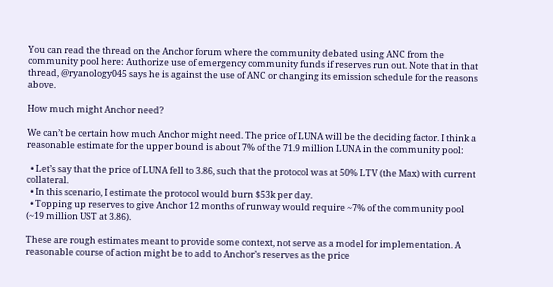You can read the thread on the Anchor forum where the community debated using ANC from the community pool here: Authorize use of emergency community funds if reserves run out. Note that in that thread, @ryanology045 says he is against the use of ANC or changing its emission schedule for the reasons above.

How much might Anchor need?

We can’t be certain how much Anchor might need. The price of LUNA will be the deciding factor. I think a reasonable estimate for the upper bound is about 7% of the 71.9 million LUNA in the community pool:

  • Let’s say that the price of LUNA fell to 3.86, such that the protocol was at 50% LTV (the Max) with current collateral.
  • In this scenario, I estimate the protocol would burn $53k per day.
  • Topping up reserves to give Anchor 12 months of runway would require ~7% of the community pool (~19 million UST at 3.86).

These are rough estimates meant to provide some context, not serve as a model for implementation. A reasonable course of action might be to add to Anchor’s reserves as the price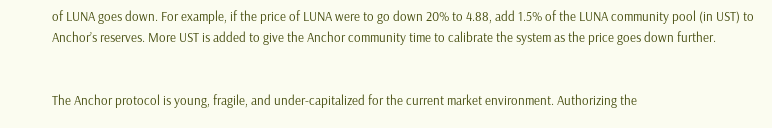of LUNA goes down. For example, if the price of LUNA were to go down 20% to 4.88, add 1.5% of the LUNA community pool (in UST) to Anchor’s reserves. More UST is added to give the Anchor community time to calibrate the system as the price goes down further.


The Anchor protocol is young, fragile, and under-capitalized for the current market environment. Authorizing the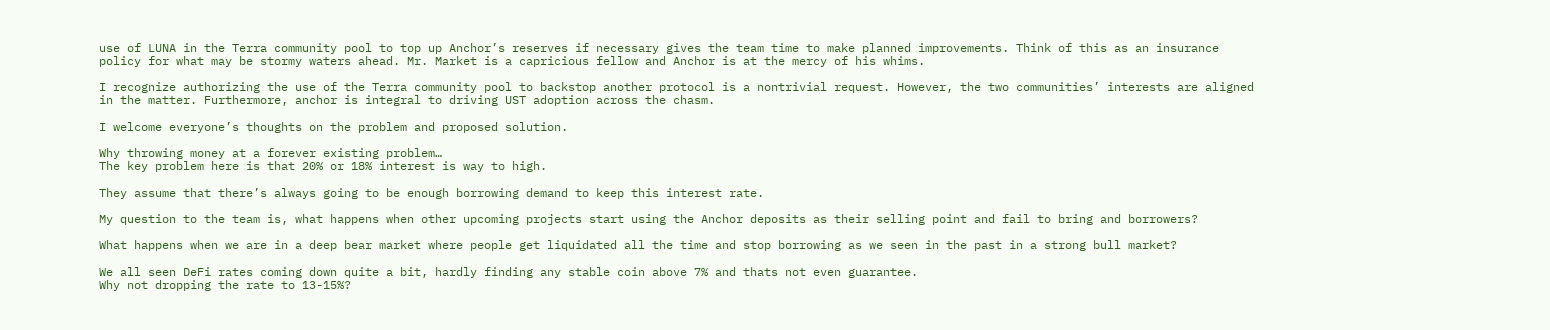use of LUNA in the Terra community pool to top up Anchor’s reserves if necessary gives the team time to make planned improvements. Think of this as an insurance policy for what may be stormy waters ahead. Mr. Market is a capricious fellow and Anchor is at the mercy of his whims.

I recognize authorizing the use of the Terra community pool to backstop another protocol is a nontrivial request. However, the two communities’ interests are aligned in the matter. Furthermore, anchor is integral to driving UST adoption across the chasm.

I welcome everyone’s thoughts on the problem and proposed solution.

Why throwing money at a forever existing problem…
The key problem here is that 20% or 18% interest is way to high.

They assume that there’s always going to be enough borrowing demand to keep this interest rate.

My question to the team is, what happens when other upcoming projects start using the Anchor deposits as their selling point and fail to bring and borrowers?

What happens when we are in a deep bear market where people get liquidated all the time and stop borrowing as we seen in the past in a strong bull market?

We all seen DeFi rates coming down quite a bit, hardly finding any stable coin above 7% and thats not even guarantee.
Why not dropping the rate to 13-15%?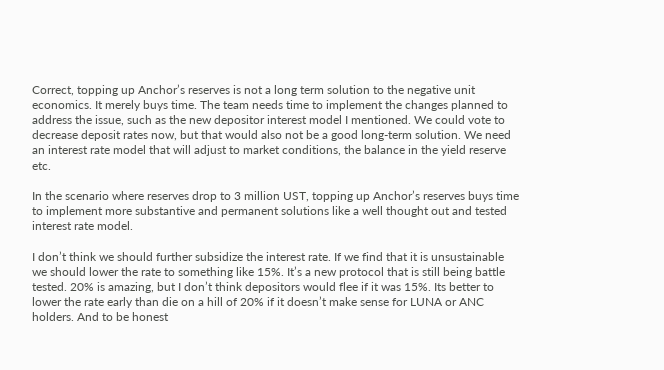Correct, topping up Anchor’s reserves is not a long term solution to the negative unit economics. It merely buys time. The team needs time to implement the changes planned to address the issue, such as the new depositor interest model I mentioned. We could vote to decrease deposit rates now, but that would also not be a good long-term solution. We need an interest rate model that will adjust to market conditions, the balance in the yield reserve etc.

In the scenario where reserves drop to 3 million UST, topping up Anchor’s reserves buys time to implement more substantive and permanent solutions like a well thought out and tested interest rate model.

I don’t think we should further subsidize the interest rate. If we find that it is unsustainable we should lower the rate to something like 15%. It’s a new protocol that is still being battle tested. 20% is amazing, but I don’t think depositors would flee if it was 15%. Its better to lower the rate early than die on a hill of 20% if it doesn’t make sense for LUNA or ANC holders. And to be honest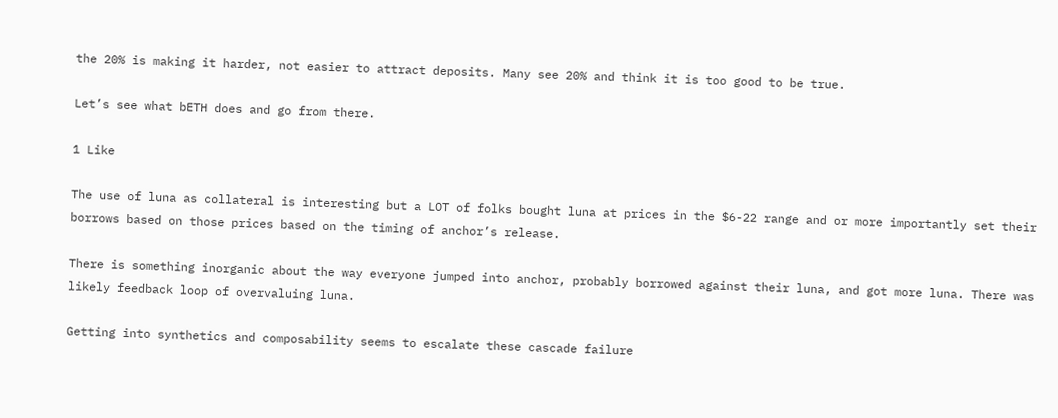the 20% is making it harder, not easier to attract deposits. Many see 20% and think it is too good to be true.

Let’s see what bETH does and go from there.

1 Like

The use of luna as collateral is interesting but a LOT of folks bought luna at prices in the $6-22 range and or more importantly set their borrows based on those prices based on the timing of anchor’s release.

There is something inorganic about the way everyone jumped into anchor, probably borrowed against their luna, and got more luna. There was likely feedback loop of overvaluing luna.

Getting into synthetics and composability seems to escalate these cascade failure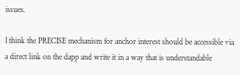issues.

I think the PRECISE mechanism for anchor interest should be accessible via a direct link on the dapp and write it in a way that is understandable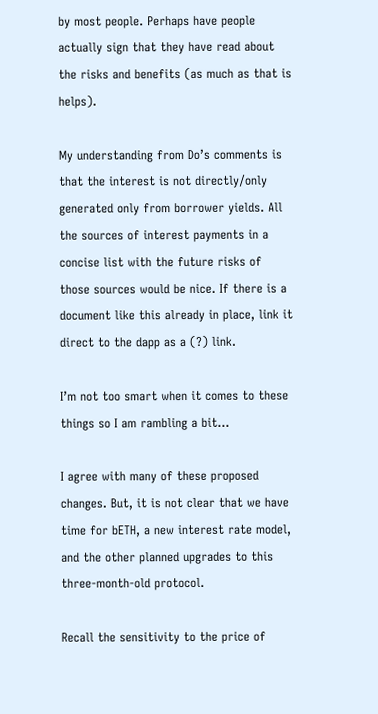by most people. Perhaps have people actually sign that they have read about the risks and benefits (as much as that is helps).

My understanding from Do’s comments is that the interest is not directly/only generated only from borrower yields. All the sources of interest payments in a concise list with the future risks of those sources would be nice. If there is a document like this already in place, link it direct to the dapp as a (?) link.

I’m not too smart when it comes to these things so I am rambling a bit…

I agree with many of these proposed changes. But, it is not clear that we have time for bETH, a new interest rate model, and the other planned upgrades to this three-month-old protocol.

Recall the sensitivity to the price of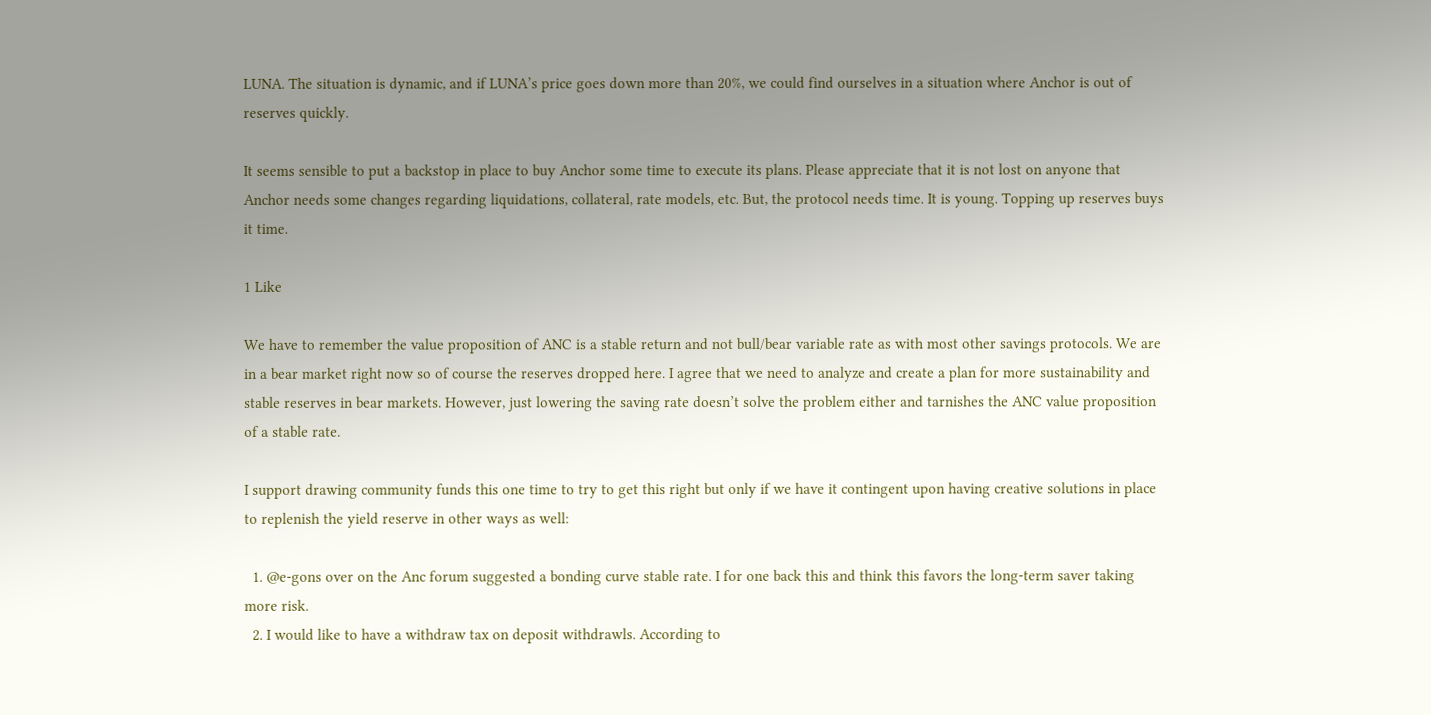LUNA. The situation is dynamic, and if LUNA’s price goes down more than 20%, we could find ourselves in a situation where Anchor is out of reserves quickly.

It seems sensible to put a backstop in place to buy Anchor some time to execute its plans. Please appreciate that it is not lost on anyone that Anchor needs some changes regarding liquidations, collateral, rate models, etc. But, the protocol needs time. It is young. Topping up reserves buys it time.

1 Like

We have to remember the value proposition of ANC is a stable return and not bull/bear variable rate as with most other savings protocols. We are in a bear market right now so of course the reserves dropped here. I agree that we need to analyze and create a plan for more sustainability and stable reserves in bear markets. However, just lowering the saving rate doesn’t solve the problem either and tarnishes the ANC value proposition of a stable rate.

I support drawing community funds this one time to try to get this right but only if we have it contingent upon having creative solutions in place to replenish the yield reserve in other ways as well:

  1. @e-gons over on the Anc forum suggested a bonding curve stable rate. I for one back this and think this favors the long-term saver taking more risk.
  2. I would like to have a withdraw tax on deposit withdrawls. According to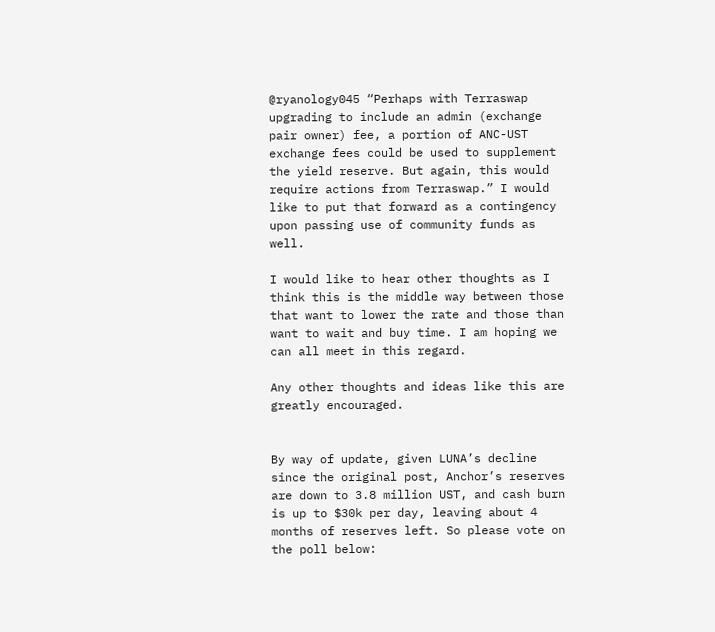@ryanology045 “Perhaps with Terraswap upgrading to include an admin (exchange pair owner) fee, a portion of ANC-UST exchange fees could be used to supplement the yield reserve. But again, this would require actions from Terraswap.” I would like to put that forward as a contingency upon passing use of community funds as well.

I would like to hear other thoughts as I think this is the middle way between those that want to lower the rate and those than want to wait and buy time. I am hoping we can all meet in this regard.

Any other thoughts and ideas like this are greatly encouraged.


By way of update, given LUNA’s decline since the original post, Anchor’s reserves are down to 3.8 million UST, and cash burn is up to $30k per day, leaving about 4 months of reserves left. So please vote on the poll below: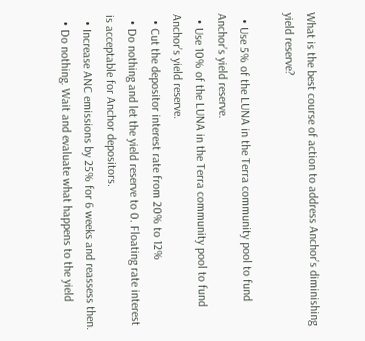What is the best course of action to address Anchor’s diminishing yield reserve?

  • Use 5% of the LUNA in the Terra community pool to fund Anchor’s yield reserve.
  • Use 10% of the LUNA in the Terra community pool to fund Anchor’s yield reserve.
  • Cut the depositor interest rate from 20% to 12%
  • Do nothing and let the yield reserve to 0. Floating rate interest is acceptable for Anchor depositors.
  • Increase ANC emissions by 25% for 6 weeks and reassess then.
  • Do nothing. Wait and evaluate what happens to the yield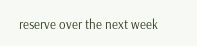reserve over the next week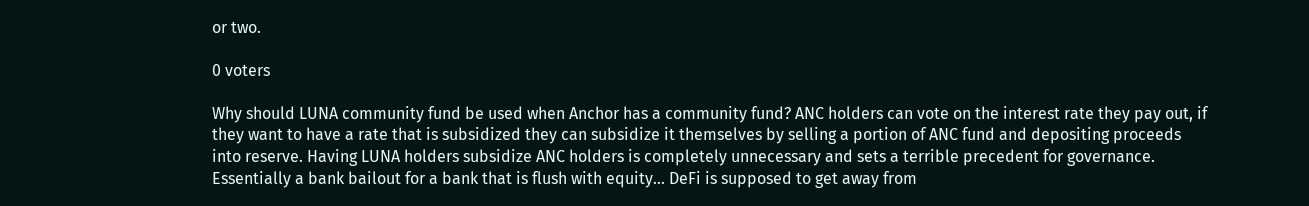or two.

0 voters

Why should LUNA community fund be used when Anchor has a community fund? ANC holders can vote on the interest rate they pay out, if they want to have a rate that is subsidized they can subsidize it themselves by selling a portion of ANC fund and depositing proceeds into reserve. Having LUNA holders subsidize ANC holders is completely unnecessary and sets a terrible precedent for governance. Essentially a bank bailout for a bank that is flush with equity… DeFi is supposed to get away from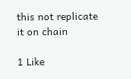this not replicate it on chain

1 Like